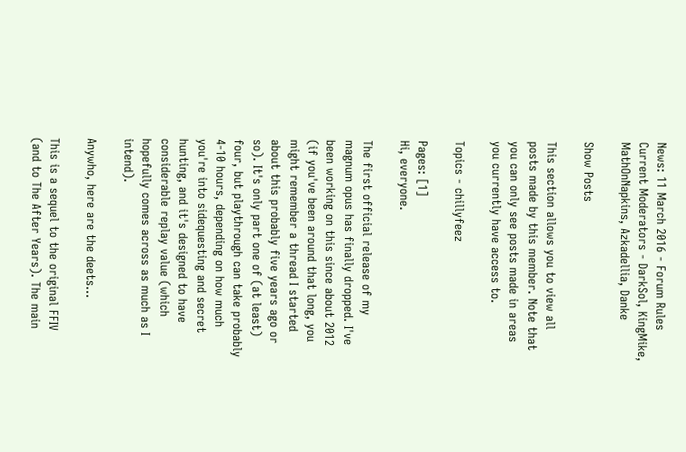News: 11 March 2016 - Forum Rules
Current Moderators - DarkSol, KingMike, MathOnNapkins, Azkadellia, Danke

Show Posts

This section allows you to view all posts made by this member. Note that you can only see posts made in areas you currently have access to.

Topics - chillyfeez

Pages: [1]
Hi, everyone.

The first official release of my magnum opus has finally dropped. I've been working on this since about 2012 (if you've been around that long, you might remember a thread I started about this probably five years ago or so). It's only part one of (at least) four, but playthrough can take probably 4-10 hours, depending on how much you're into sidequesting and secret hunting, and it's designed to have considerable replay value (which hopefully comes across as much as I intend).

Anywho, here are the deets...

This is a sequel to the original FFIV (and to The After Years). The main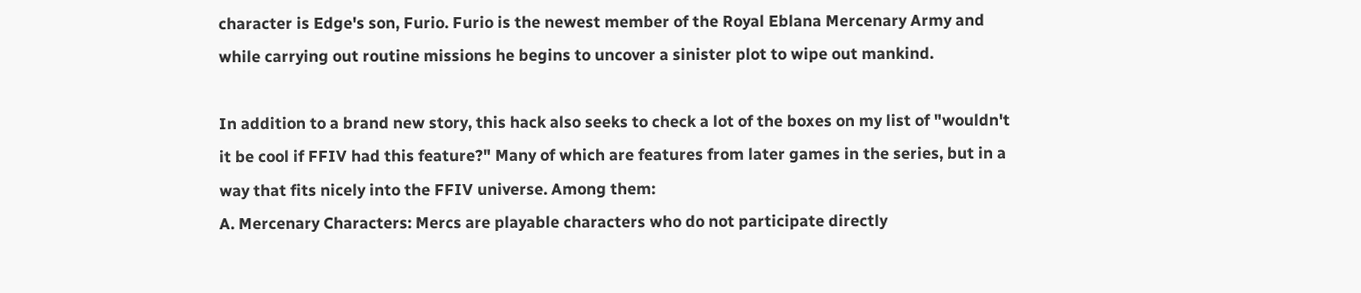character is Edge's son, Furio. Furio is the newest member of the Royal Eblana Mercenary Army and while carrying out routine missions he begins to uncover a sinister plot to wipe out mankind.

In addition to a brand new story, this hack also seeks to check a lot of the boxes on my list of "wouldn't it be cool if FFIV had this feature?" Many of which are features from later games in the series, but in a way that fits nicely into the FFIV universe. Among them:
A. Mercenary Characters: Mercs are playable characters who do not participate directly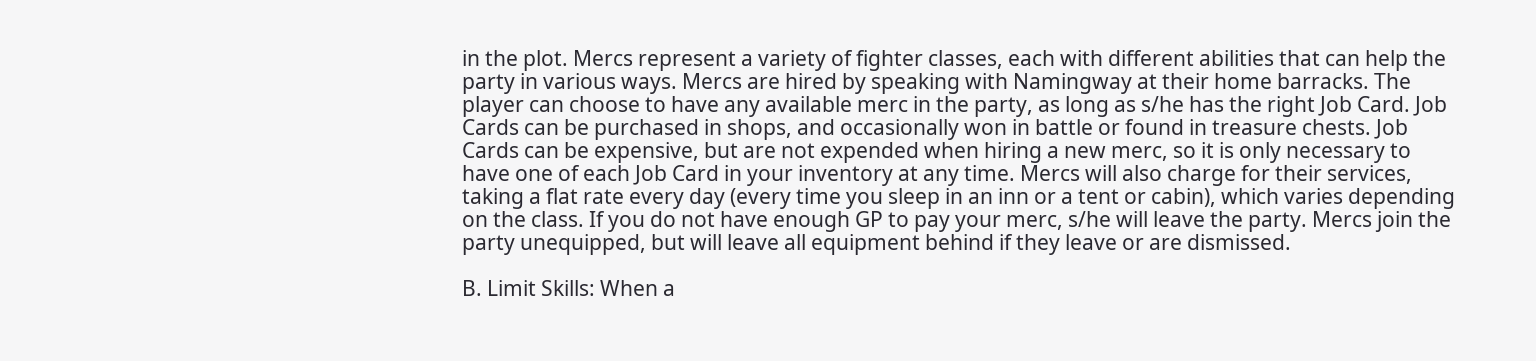in the plot. Mercs represent a variety of fighter classes, each with different abilities that can help the party in various ways. Mercs are hired by speaking with Namingway at their home barracks. The player can choose to have any available merc in the party, as long as s/he has the right Job Card. Job Cards can be purchased in shops, and occasionally won in battle or found in treasure chests. Job Cards can be expensive, but are not expended when hiring a new merc, so it is only necessary to have one of each Job Card in your inventory at any time. Mercs will also charge for their services, taking a flat rate every day (every time you sleep in an inn or a tent or cabin), which varies depending on the class. If you do not have enough GP to pay your merc, s/he will leave the party. Mercs join the party unequipped, but will leave all equipment behind if they leave or are dismissed.

B. Limit Skills: When a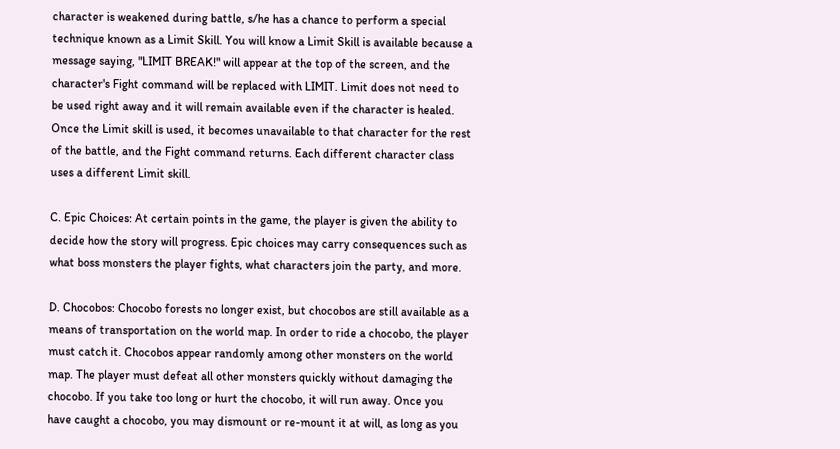character is weakened during battle, s/he has a chance to perform a special technique known as a Limit Skill. You will know a Limit Skill is available because a message saying, "LIMIT BREAK!" will appear at the top of the screen, and the character's Fight command will be replaced with LIMIT. Limit does not need to be used right away and it will remain available even if the character is healed. Once the Limit skill is used, it becomes unavailable to that character for the rest of the battle, and the Fight command returns. Each different character class uses a different Limit skill.

C. Epic Choices: At certain points in the game, the player is given the ability to decide how the story will progress. Epic choices may carry consequences such as what boss monsters the player fights, what characters join the party, and more.

D. Chocobos: Chocobo forests no longer exist, but chocobos are still available as a means of transportation on the world map. In order to ride a chocobo, the player must catch it. Chocobos appear randomly among other monsters on the world map. The player must defeat all other monsters quickly without damaging the chocobo. If you take too long or hurt the chocobo, it will run away. Once you have caught a chocobo, you may dismount or re-mount it at will, as long as you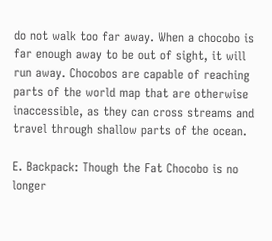do not walk too far away. When a chocobo is far enough away to be out of sight, it will run away. Chocobos are capable of reaching parts of the world map that are otherwise inaccessible, as they can cross streams and travel through shallow parts of the ocean.

E. Backpack: Though the Fat Chocobo is no longer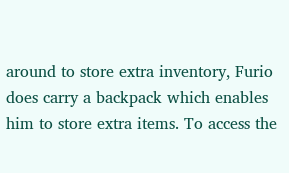around to store extra inventory, Furio does carry a backpack which enables him to store extra items. To access the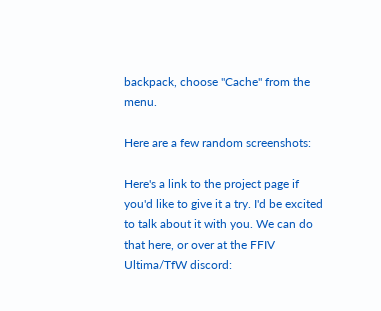backpack, choose "Cache" from the menu.

Here are a few random screenshots:

Here's a link to the project page if you'd like to give it a try. I'd be excited to talk about it with you. We can do that here, or over at the FFIV Ultima/TfW discord: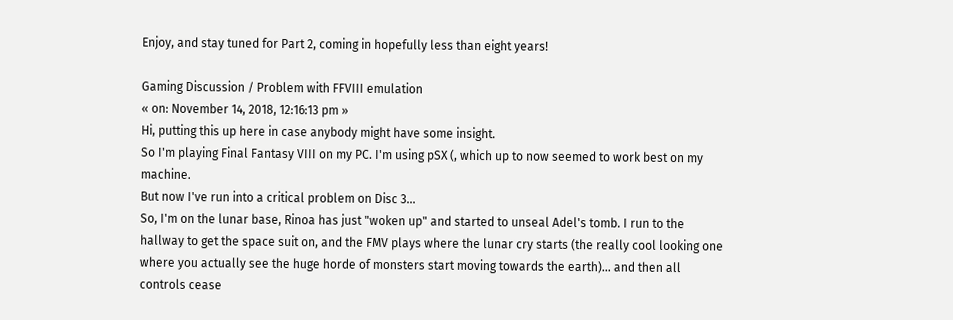Enjoy, and stay tuned for Part 2, coming in hopefully less than eight years!

Gaming Discussion / Problem with FFVIII emulation
« on: November 14, 2018, 12:16:13 pm »
Hi, putting this up here in case anybody might have some insight.
So I'm playing Final Fantasy VIII on my PC. I'm using pSX (, which up to now seemed to work best on my machine.
But now I've run into a critical problem on Disc 3...
So, I'm on the lunar base, Rinoa has just "woken up" and started to unseal Adel's tomb. I run to the hallway to get the space suit on, and the FMV plays where the lunar cry starts (the really cool looking one where you actually see the huge horde of monsters start moving towards the earth)... and then all controls cease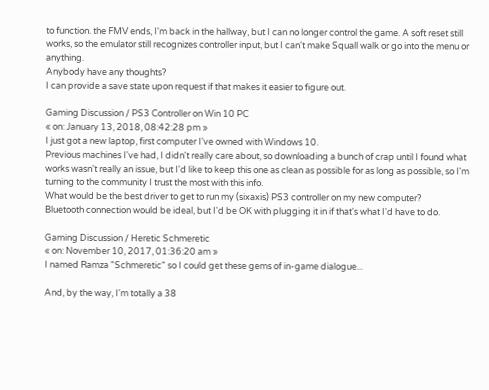to function. the FMV ends, I'm back in the hallway, but I can no longer control the game. A soft reset still works, so the emulator still recognizes controller input, but I can't make Squall walk or go into the menu or anything.
Anybody have any thoughts?
I can provide a save state upon request if that makes it easier to figure out.

Gaming Discussion / PS3 Controller on Win 10 PC
« on: January 13, 2018, 08:42:28 pm »
I just got a new laptop, first computer I've owned with Windows 10.
Previous machines I've had, I didn't really care about, so downloading a bunch of crap until I found what works wasn't really an issue, but I'd like to keep this one as clean as possible for as long as possible, so I'm turning to the community I trust the most with this info.
What would be the best driver to get to run my (sixaxis) PS3 controller on my new computer?
Bluetooth connection would be ideal, but I'd be OK with plugging it in if that's what I'd have to do.

Gaming Discussion / Heretic Schmeretic
« on: November 10, 2017, 01:36:20 am »
I named Ramza "Schmeretic" so I could get these gems of in-game dialogue...

And, by the way, I'm totally a 38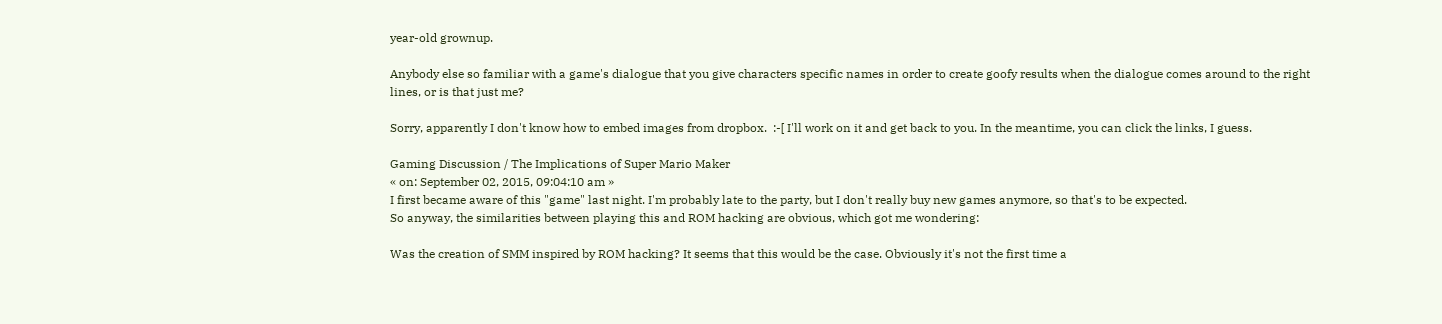year-old grownup.

Anybody else so familiar with a game's dialogue that you give characters specific names in order to create goofy results when the dialogue comes around to the right lines, or is that just me?

Sorry, apparently I don't know how to embed images from dropbox.  :-[ I'll work on it and get back to you. In the meantime, you can click the links, I guess.

Gaming Discussion / The Implications of Super Mario Maker
« on: September 02, 2015, 09:04:10 am »
I first became aware of this "game" last night. I'm probably late to the party, but I don't really buy new games anymore, so that's to be expected.
So anyway, the similarities between playing this and ROM hacking are obvious, which got me wondering:

Was the creation of SMM inspired by ROM hacking? It seems that this would be the case. Obviously it's not the first time a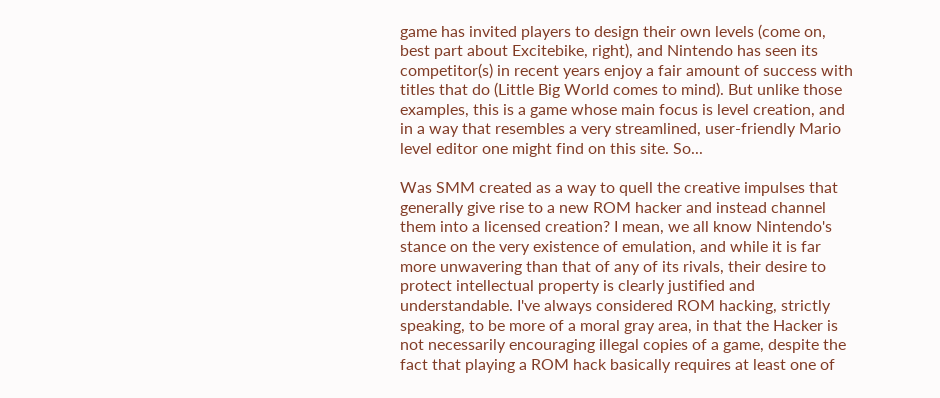game has invited players to design their own levels (come on, best part about Excitebike, right), and Nintendo has seen its competitor(s) in recent years enjoy a fair amount of success with titles that do (Little Big World comes to mind). But unlike those examples, this is a game whose main focus is level creation, and in a way that resembles a very streamlined, user-friendly Mario level editor one might find on this site. So...

Was SMM created as a way to quell the creative impulses that generally give rise to a new ROM hacker and instead channel them into a licensed creation? I mean, we all know Nintendo's stance on the very existence of emulation, and while it is far more unwavering than that of any of its rivals, their desire to protect intellectual property is clearly justified and understandable. I've always considered ROM hacking, strictly speaking, to be more of a moral gray area, in that the Hacker is not necessarily encouraging illegal copies of a game, despite the fact that playing a ROM hack basically requires at least one of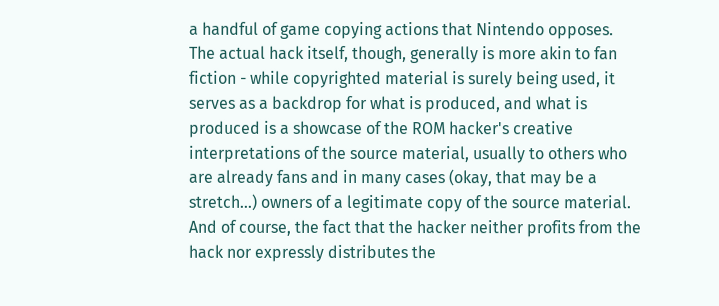a handful of game copying actions that Nintendo opposes. The actual hack itself, though, generally is more akin to fan fiction - while copyrighted material is surely being used, it serves as a backdrop for what is produced, and what is produced is a showcase of the ROM hacker's creative interpretations of the source material, usually to others who are already fans and in many cases (okay, that may be a stretch...) owners of a legitimate copy of the source material. And of course, the fact that the hacker neither profits from the hack nor expressly distributes the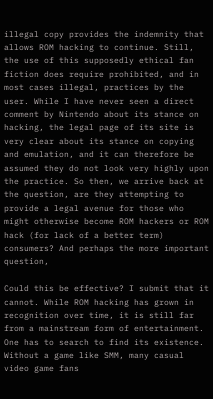illegal copy provides the indemnity that allows ROM hacking to continue. Still, the use of this supposedly ethical fan fiction does require prohibited, and in most cases illegal, practices by the user. While I have never seen a direct comment by Nintendo about its stance on hacking, the legal page of its site is very clear about its stance on copying and emulation, and it can therefore be assumed they do not look very highly upon the practice. So then, we arrive back at the question, are they attempting to provide a legal avenue for those who might otherwise become ROM hackers or ROM hack (for lack of a better term) consumers? And perhaps the more important question,

Could this be effective? I submit that it cannot. While ROM hacking has grown in recognition over time, it is still far from a mainstream form of entertainment. One has to search to find its existence. Without a game like SMM, many casual video game fans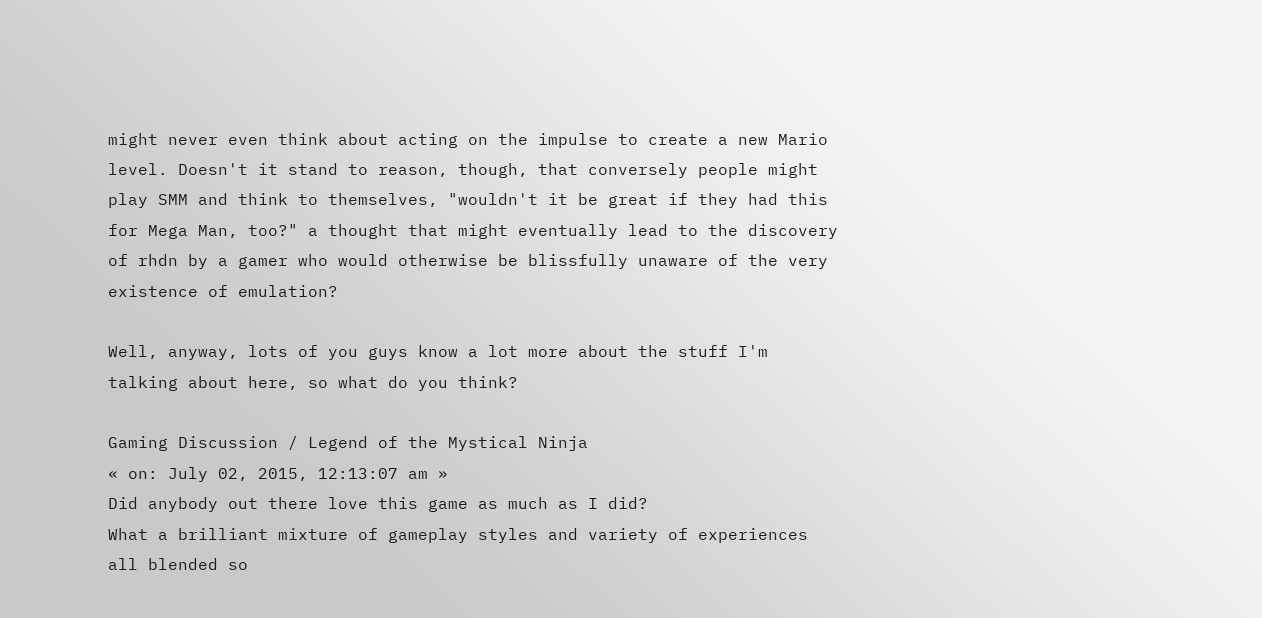might never even think about acting on the impulse to create a new Mario level. Doesn't it stand to reason, though, that conversely people might play SMM and think to themselves, "wouldn't it be great if they had this for Mega Man, too?" a thought that might eventually lead to the discovery of rhdn by a gamer who would otherwise be blissfully unaware of the very existence of emulation?

Well, anyway, lots of you guys know a lot more about the stuff I'm talking about here, so what do you think?

Gaming Discussion / Legend of the Mystical Ninja
« on: July 02, 2015, 12:13:07 am »
Did anybody out there love this game as much as I did?
What a brilliant mixture of gameplay styles and variety of experiences all blended so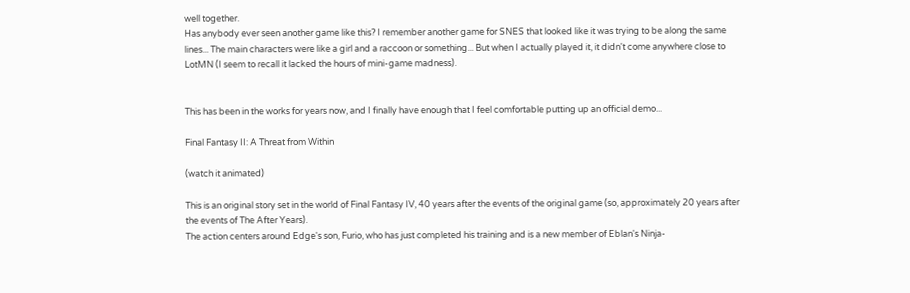well together.
Has anybody ever seen another game like this? I remember another game for SNES that looked like it was trying to be along the same lines... The main characters were like a girl and a raccoon or something... But when I actually played it, it didn't come anywhere close to LotMN (I seem to recall it lacked the hours of mini-game madness).


This has been in the works for years now, and I finally have enough that I feel comfortable putting up an official demo...

Final Fantasy II: A Threat from Within

(watch it animated)

This is an original story set in the world of Final Fantasy IV, 40 years after the events of the original game (so, approximately 20 years after the events of The After Years).
The action centers around Edge's son, Furio, who has just completed his training and is a new member of Eblan's Ninja-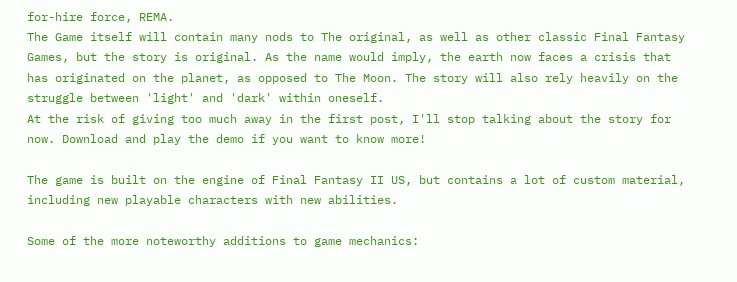for-hire force, REMA.
The Game itself will contain many nods to The original, as well as other classic Final Fantasy Games, but the story is original. As the name would imply, the earth now faces a crisis that has originated on the planet, as opposed to The Moon. The story will also rely heavily on the struggle between 'light' and 'dark' within oneself.
At the risk of giving too much away in the first post, I'll stop talking about the story for now. Download and play the demo if you want to know more!

The game is built on the engine of Final Fantasy II US, but contains a lot of custom material, including new playable characters with new abilities.

Some of the more noteworthy additions to game mechanics: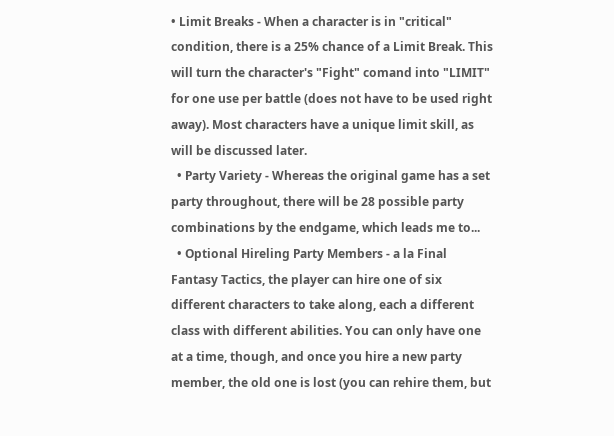• Limit Breaks - When a character is in "critical" condition, there is a 25% chance of a Limit Break. This will turn the character's "Fight" comand into "LIMIT" for one use per battle (does not have to be used right away). Most characters have a unique limit skill, as will be discussed later.
  • Party Variety - Whereas the original game has a set party throughout, there will be 28 possible party combinations by the endgame, which leads me to...
  • Optional Hireling Party Members - a la Final Fantasy Tactics, the player can hire one of six different characters to take along, each a different class with different abilities. You can only have one at a time, though, and once you hire a new party member, the old one is lost (you can rehire them, but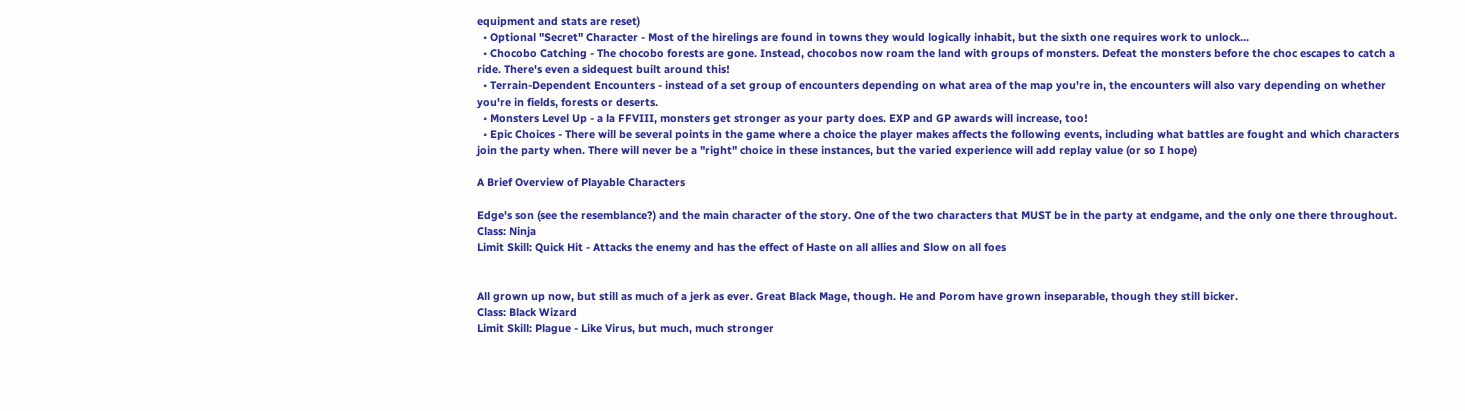equipment and stats are reset)
  • Optional "Secret" Character - Most of the hirelings are found in towns they would logically inhabit, but the sixth one requires work to unlock...
  • Chocobo Catching - The chocobo forests are gone. Instead, chocobos now roam the land with groups of monsters. Defeat the monsters before the choc escapes to catch a ride. There's even a sidequest built around this!
  • Terrain-Dependent Encounters - instead of a set group of encounters depending on what area of the map you're in, the encounters will also vary depending on whether you're in fields, forests or deserts.
  • Monsters Level Up - a la FFVIII, monsters get stronger as your party does. EXP and GP awards will increase, too!
  • Epic Choices - There will be several points in the game where a choice the player makes affects the following events, including what battles are fought and which characters join the party when. There will never be a "right" choice in these instances, but the varied experience will add replay value (or so I hope)

A Brief Overview of Playable Characters

Edge's son (see the resemblance?) and the main character of the story. One of the two characters that MUST be in the party at endgame, and the only one there throughout.
Class: Ninja
Limit Skill: Quick Hit - Attacks the enemy and has the effect of Haste on all allies and Slow on all foes


All grown up now, but still as much of a jerk as ever. Great Black Mage, though. He and Porom have grown inseparable, though they still bicker.
Class: Black Wizard
Limit Skill: Plague - Like Virus, but much, much stronger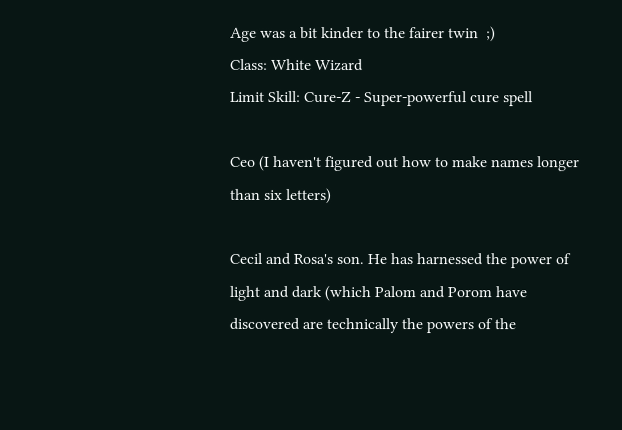Age was a bit kinder to the fairer twin  ;)
Class: White Wizard
Limit Skill: Cure-Z - Super-powerful cure spell

Ceo (I haven't figured out how to make names longer than six letters)

Cecil and Rosa's son. He has harnessed the power of light and dark (which Palom and Porom have discovered are technically the powers of the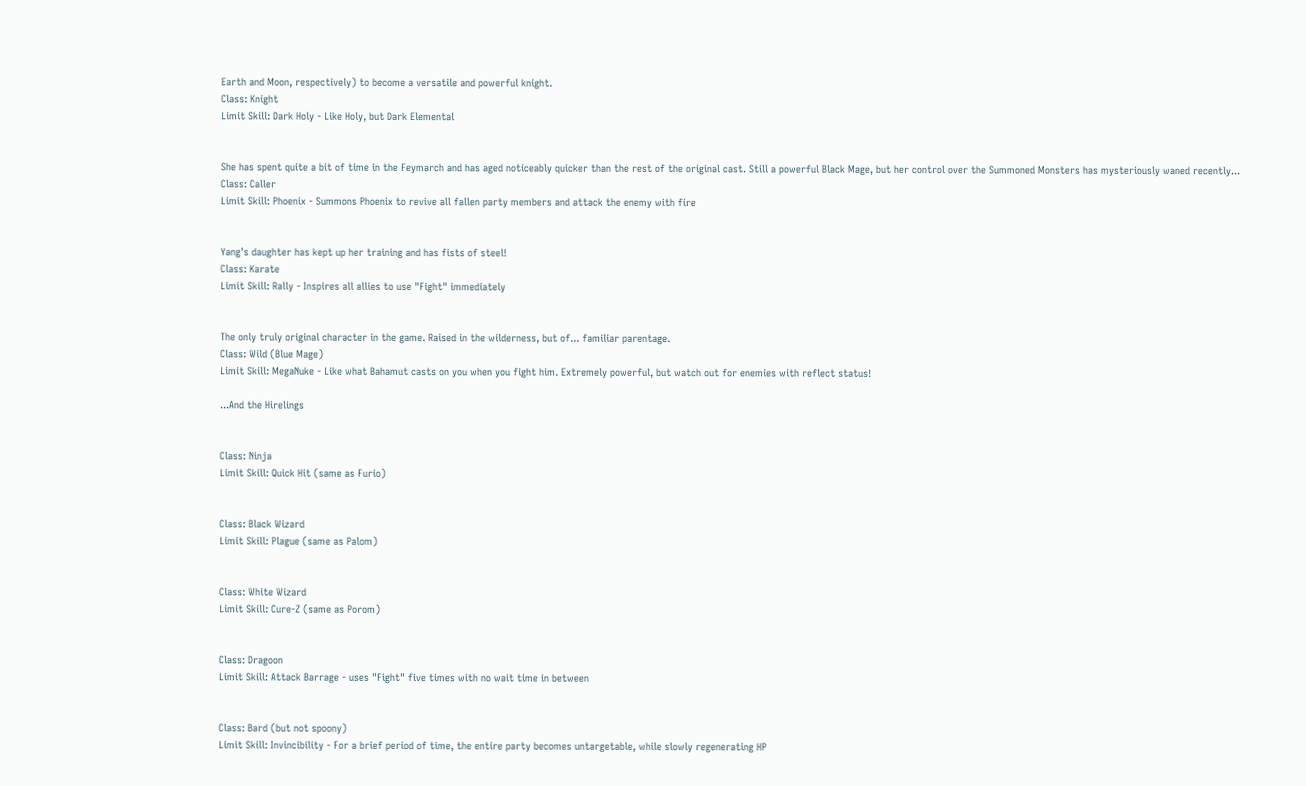Earth and Moon, respectively) to become a versatile and powerful knight.
Class: Knight
Limit Skill: Dark Holy - Like Holy, but Dark Elemental


She has spent quite a bit of time in the Feymarch and has aged noticeably quicker than the rest of the original cast. Still a powerful Black Mage, but her control over the Summoned Monsters has mysteriously waned recently...
Class: Caller
Limit Skill: Phoenix - Summons Phoenix to revive all fallen party members and attack the enemy with fire


Yang's daughter has kept up her training and has fists of steel!
Class: Karate
Limit Skill: Rally - Inspires all allies to use "Fight" immediately


The only truly original character in the game. Raised in the wilderness, but of... familiar parentage.
Class: Wild (Blue Mage)
Limit Skill: MegaNuke - Like what Bahamut casts on you when you fight him. Extremely powerful, but watch out for enemies with reflect status!

...And the Hirelings


Class: Ninja
Limit Skill: Quick Hit (same as Furio)


Class: Black Wizard
Limit Skill: Plague (same as Palom)


Class: White Wizard
Limit Skill: Cure-Z (same as Porom)


Class: Dragoon
Limit Skill: Attack Barrage - uses "Fight" five times with no wait time in between


Class: Bard (but not spoony)
Limit Skill: Invincibility - For a brief period of time, the entire party becomes untargetable, while slowly regenerating HP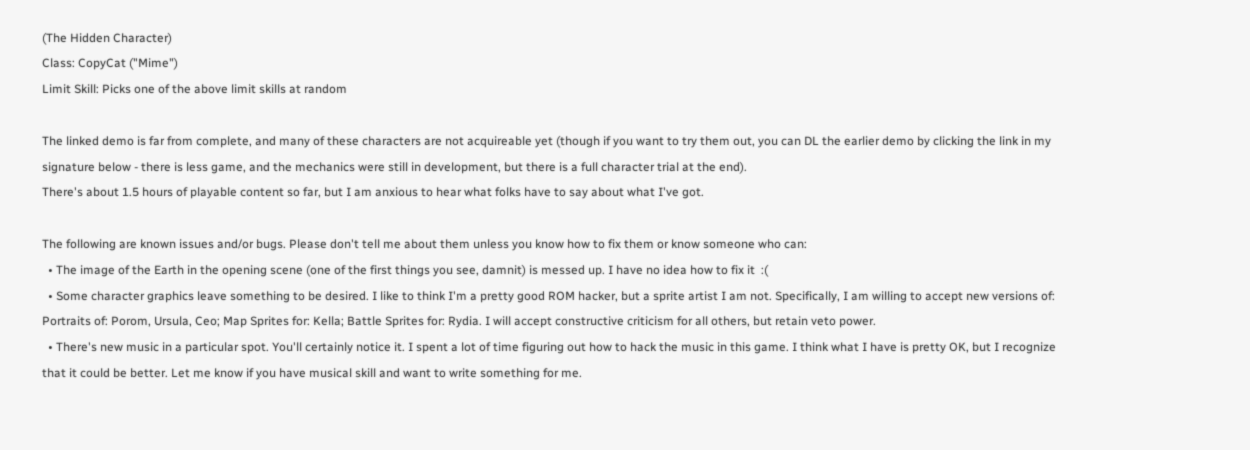(The Hidden Character)
Class: CopyCat ("Mime")
Limit Skill: Picks one of the above limit skills at random

The linked demo is far from complete, and many of these characters are not acquireable yet (though if you want to try them out, you can DL the earlier demo by clicking the link in my signature below - there is less game, and the mechanics were still in development, but there is a full character trial at the end).
There's about 1.5 hours of playable content so far, but I am anxious to hear what folks have to say about what I've got.

The following are known issues and/or bugs. Please don't tell me about them unless you know how to fix them or know someone who can:
  • The image of the Earth in the opening scene (one of the first things you see, damnit) is messed up. I have no idea how to fix it  :(
  • Some character graphics leave something to be desired. I like to think I'm a pretty good ROM hacker, but a sprite artist I am not. Specifically, I am willing to accept new versions of: Portraits of: Porom, Ursula, Ceo; Map Sprites for: Kella; Battle Sprites for: Rydia. I will accept constructive criticism for all others, but retain veto power.
  • There's new music in a particular spot. You'll certainly notice it. I spent a lot of time figuring out how to hack the music in this game. I think what I have is pretty OK, but I recognize that it could be better. Let me know if you have musical skill and want to write something for me.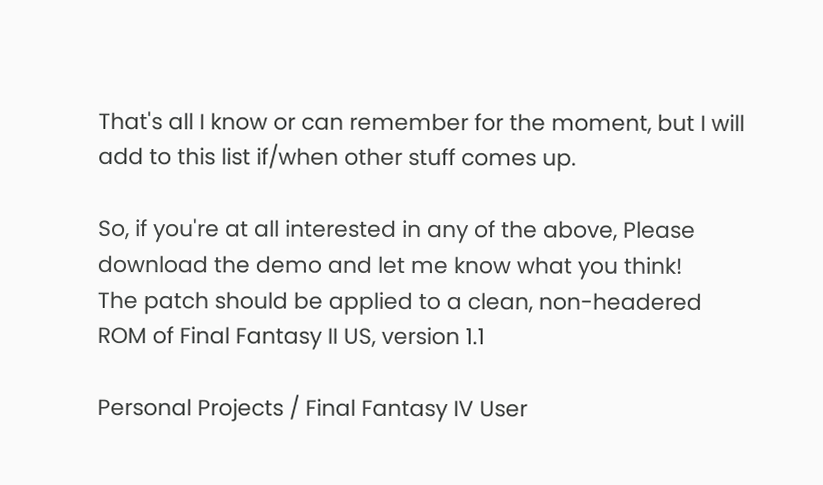That's all I know or can remember for the moment, but I will add to this list if/when other stuff comes up.

So, if you're at all interested in any of the above, Please download the demo and let me know what you think!
The patch should be applied to a clean, non-headered ROM of Final Fantasy II US, version 1.1

Personal Projects / Final Fantasy IV User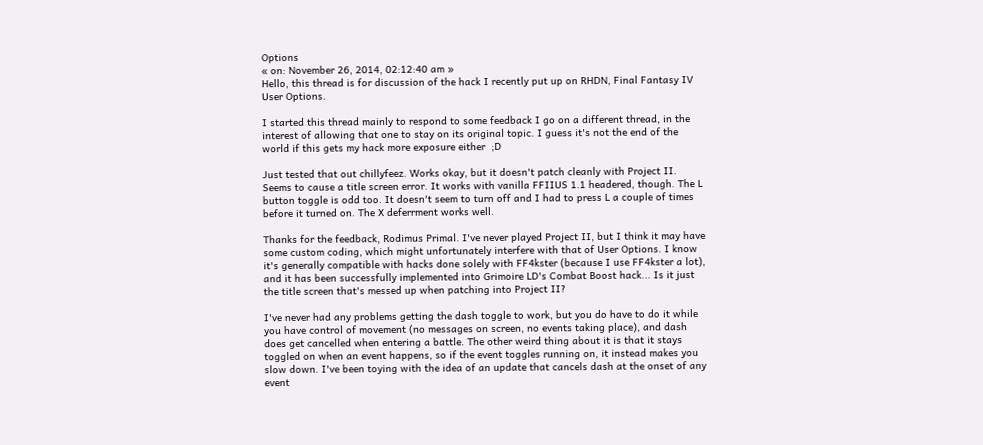Options
« on: November 26, 2014, 02:12:40 am »
Hello, this thread is for discussion of the hack I recently put up on RHDN, Final Fantasy IV User Options.

I started this thread mainly to respond to some feedback I go on a different thread, in the interest of allowing that one to stay on its original topic. I guess it's not the end of the world if this gets my hack more exposure either  ;D

Just tested that out chillyfeez. Works okay, but it doesn't patch cleanly with Project II. Seems to cause a title screen error. It works with vanilla FFIIUS 1.1 headered, though. The L button toggle is odd too. It doesn't seem to turn off and I had to press L a couple of times before it turned on. The X deferrment works well.

Thanks for the feedback, Rodimus Primal. I've never played Project II, but I think it may have some custom coding, which might unfortunately interfere with that of User Options. I know it's generally compatible with hacks done solely with FF4kster (because I use FF4kster a lot), and it has been successfully implemented into Grimoire LD's Combat Boost hack... Is it just the title screen that's messed up when patching into Project II?

I've never had any problems getting the dash toggle to work, but you do have to do it while you have control of movement (no messages on screen, no events taking place), and dash does get cancelled when entering a battle. The other weird thing about it is that it stays toggled on when an event happens, so if the event toggles running on, it instead makes you slow down. I've been toying with the idea of an update that cancels dash at the onset of any event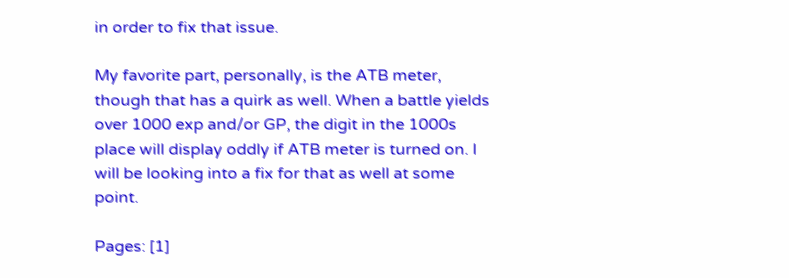in order to fix that issue.

My favorite part, personally, is the ATB meter, though that has a quirk as well. When a battle yields over 1000 exp and/or GP, the digit in the 1000s place will display oddly if ATB meter is turned on. I will be looking into a fix for that as well at some point.

Pages: [1]